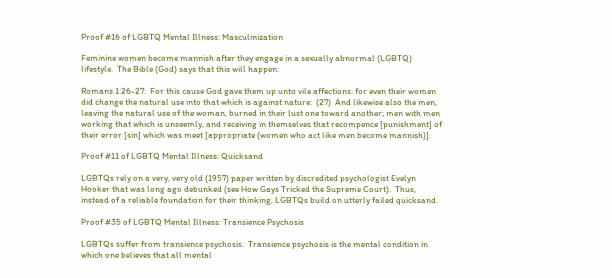Proof #16 of LGBTQ Mental Illness: Masculinization

Feminine women become mannish after they engage in a sexually abnormal (LGBTQ) lifestyle.  The Bible (God) says that this will happen:

Romans 1:26-27:  For this cause God gave them up unto vile affections: for even their women did change the natural use into that which is against nature:  (27)  And likewise also the men, leaving the natural use of the woman, burned in their lust one toward another; men with men working that which is unseemly, and receiving in themselves that recompence [punishment] of their error [sin] which was meet [appropriate (women who act like men become mannish)].

Proof #11 of LGBTQ Mental Illness: Quicksand

LGBTQs rely on a very, very old (1957) paper written by discredited psychologist Evelyn Hooker that was long ago debunked (see How Gays Tricked the Supreme Court).  Thus, instead of a reliable foundation for their thinking, LGBTQs build on utterly failed quicksand.

Proof #35 of LGBTQ Mental Illness: Transience Psychosis

LGBTQs suffer from transience psychosis.  Transience psychosis is the mental condition in which one believes that all mental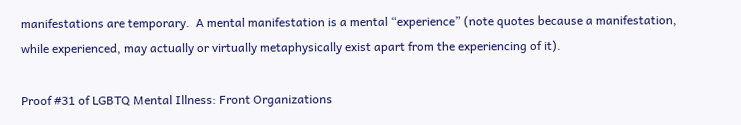manifestations are temporary.  A mental manifestation is a mental “experience” (note quotes because a manifestation, while experienced, may actually or virtually metaphysically exist apart from the experiencing of it).

Proof #31 of LGBTQ Mental Illness: Front Organizations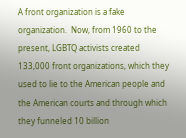A front organization is a fake organization.  Now, from 1960 to the present, LGBTQ activists created 133,000 front organizations, which they used to lie to the American people and the American courts and through which they funneled 10 billion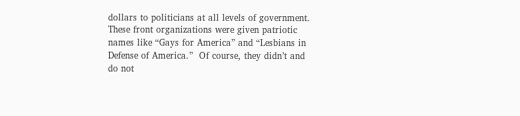dollars to politicians at all levels of government.  These front organizations were given patriotic names like “Gays for America” and “Lesbians in Defense of America.”  Of course, they didn’t and do not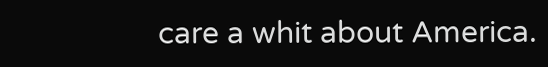care a whit about America.